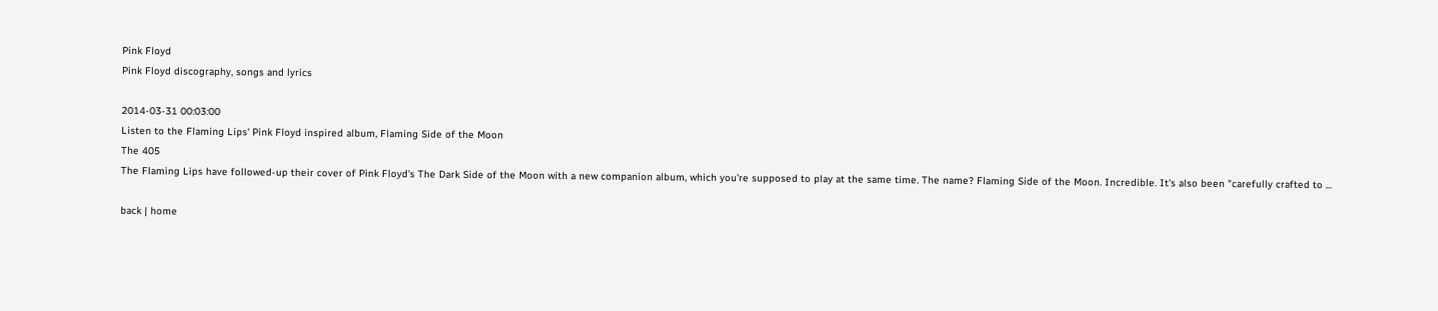Pink Floyd
Pink Floyd discography, songs and lyrics

2014-03-31 00:03:00
Listen to the Flaming Lips' Pink Floyd inspired album, Flaming Side of the Moon
The 405
The Flaming Lips have followed-up their cover of Pink Floyd's The Dark Side of the Moon with a new companion album, which you're supposed to play at the same time. The name? Flaming Side of the Moon. Incredible. It's also been "carefully crafted to ...

back | home